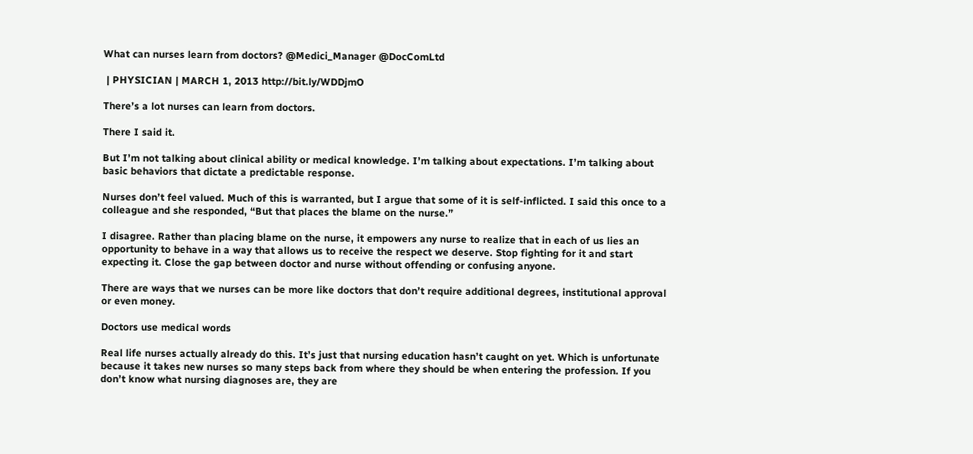What can nurses learn from doctors? @Medici_Manager @DocComLtd

 | PHYSICIAN | MARCH 1, 2013 http://bit.ly/WDDjmO

There’s a lot nurses can learn from doctors.

There I said it.

But I’m not talking about clinical ability or medical knowledge. I’m talking about expectations. I’m talking about basic behaviors that dictate a predictable response.

Nurses don’t feel valued. Much of this is warranted, but I argue that some of it is self-inflicted. I said this once to a colleague and she responded, “But that places the blame on the nurse.”

I disagree. Rather than placing blame on the nurse, it empowers any nurse to realize that in each of us lies an opportunity to behave in a way that allows us to receive the respect we deserve. Stop fighting for it and start expecting it. Close the gap between doctor and nurse without offending or confusing anyone.

There are ways that we nurses can be more like doctors that don’t require additional degrees, institutional approval or even money.

Doctors use medical words

Real life nurses actually already do this. It’s just that nursing education hasn’t caught on yet. Which is unfortunate because it takes new nurses so many steps back from where they should be when entering the profession. If you don’t know what nursing diagnoses are, they are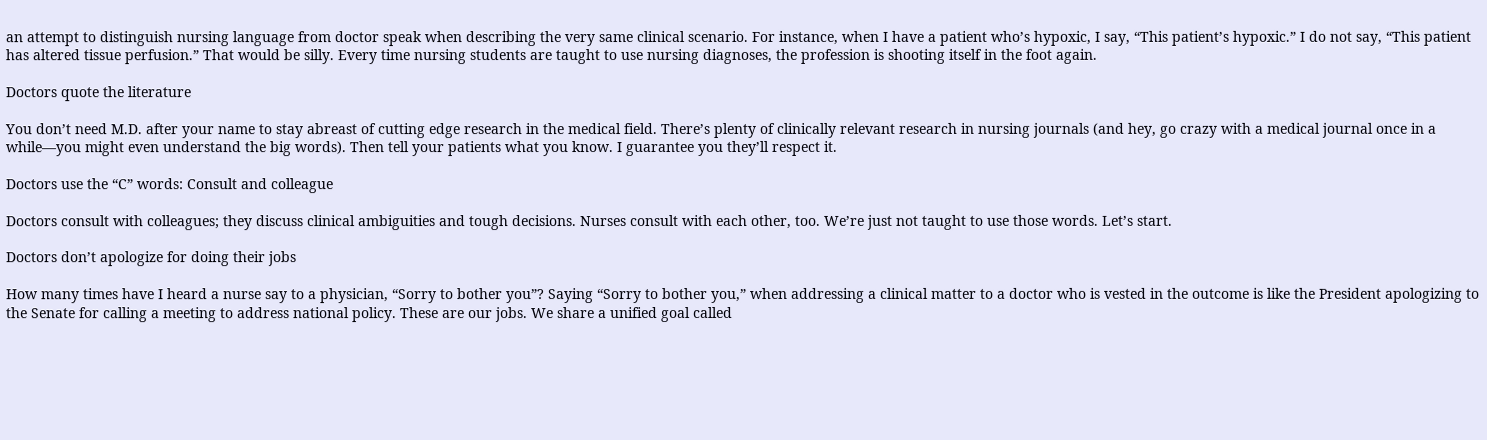an attempt to distinguish nursing language from doctor speak when describing the very same clinical scenario. For instance, when I have a patient who’s hypoxic, I say, “This patient’s hypoxic.” I do not say, “This patient has altered tissue perfusion.” That would be silly. Every time nursing students are taught to use nursing diagnoses, the profession is shooting itself in the foot again.

Doctors quote the literature

You don’t need M.D. after your name to stay abreast of cutting edge research in the medical field. There’s plenty of clinically relevant research in nursing journals (and hey, go crazy with a medical journal once in a while—you might even understand the big words). Then tell your patients what you know. I guarantee you they’ll respect it.

Doctors use the “C” words: Consult and colleague

Doctors consult with colleagues; they discuss clinical ambiguities and tough decisions. Nurses consult with each other, too. We’re just not taught to use those words. Let’s start.

Doctors don’t apologize for doing their jobs

How many times have I heard a nurse say to a physician, “Sorry to bother you”? Saying “Sorry to bother you,” when addressing a clinical matter to a doctor who is vested in the outcome is like the President apologizing to the Senate for calling a meeting to address national policy. These are our jobs. We share a unified goal called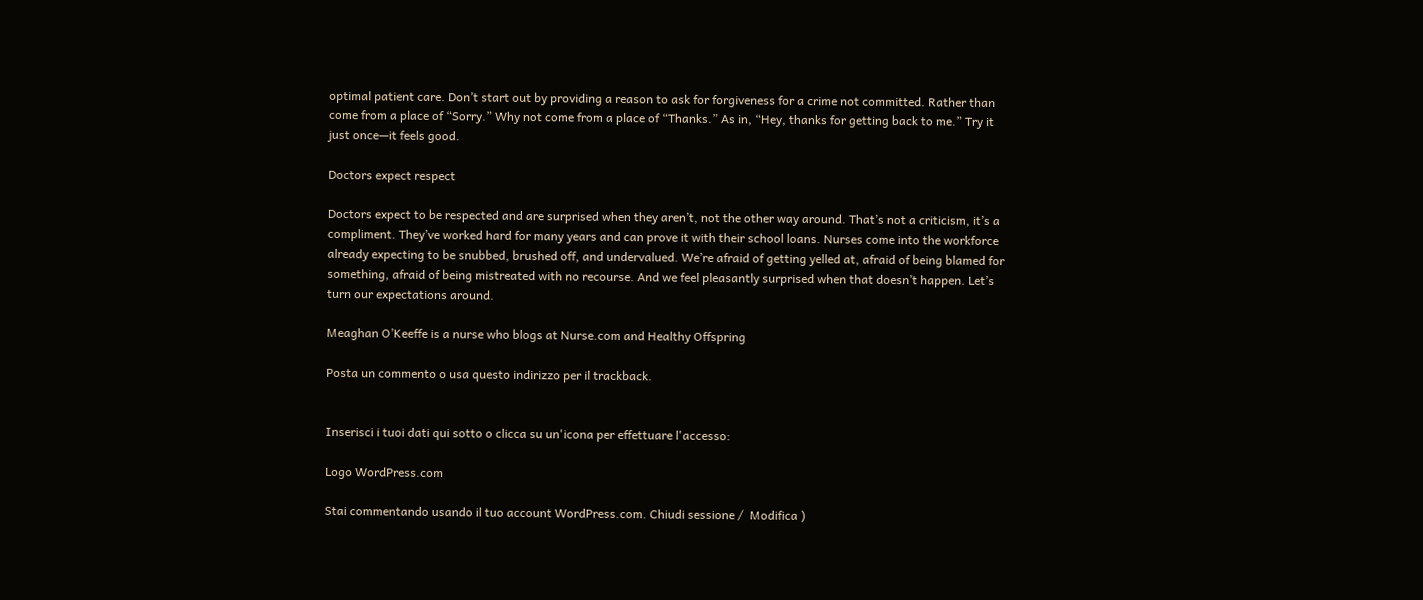optimal patient care. Don’t start out by providing a reason to ask for forgiveness for a crime not committed. Rather than come from a place of “Sorry.” Why not come from a place of “Thanks.” As in, “Hey, thanks for getting back to me.” Try it just once—it feels good.

Doctors expect respect

Doctors expect to be respected and are surprised when they aren’t, not the other way around. That’s not a criticism, it’s a compliment. They’ve worked hard for many years and can prove it with their school loans. Nurses come into the workforce already expecting to be snubbed, brushed off, and undervalued. We’re afraid of getting yelled at, afraid of being blamed for something, afraid of being mistreated with no recourse. And we feel pleasantly surprised when that doesn’t happen. Let’s turn our expectations around.

Meaghan O’Keeffe is a nurse who blogs at Nurse.com and Healthy Offspring

Posta un commento o usa questo indirizzo per il trackback.


Inserisci i tuoi dati qui sotto o clicca su un'icona per effettuare l'accesso:

Logo WordPress.com

Stai commentando usando il tuo account WordPress.com. Chiudi sessione /  Modifica )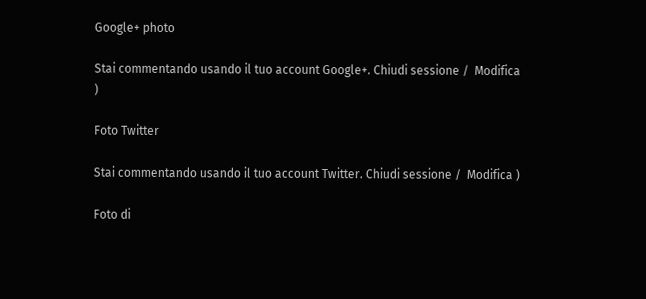Google+ photo

Stai commentando usando il tuo account Google+. Chiudi sessione /  Modifica )

Foto Twitter

Stai commentando usando il tuo account Twitter. Chiudi sessione /  Modifica )

Foto di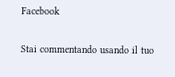Facebook

Stai commentando usando il tuo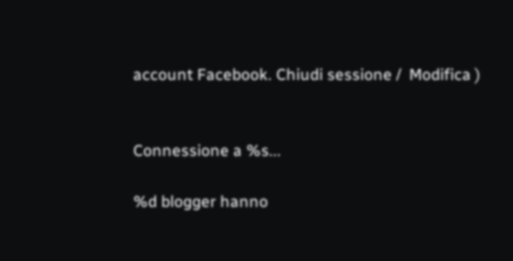account Facebook. Chiudi sessione /  Modifica )


Connessione a %s...

%d blogger hanno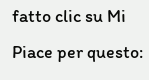fatto clic su Mi Piace per questo: